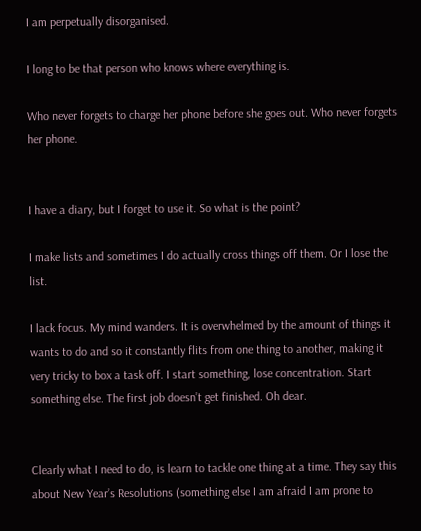I am perpetually disorganised.

I long to be that person who knows where everything is.

Who never forgets to charge her phone before she goes out. Who never forgets her phone.


I have a diary, but I forget to use it. So what is the point?

I make lists and sometimes I do actually cross things off them. Or I lose the list.

I lack focus. My mind wanders. It is overwhelmed by the amount of things it wants to do and so it constantly flits from one thing to another, making it very tricky to box a task off. I start something, lose concentration. Start something else. The first job doesn’t get finished. Oh dear.


Clearly what I need to do, is learn to tackle one thing at a time. They say this about New Year’s Resolutions (something else I am afraid I am prone to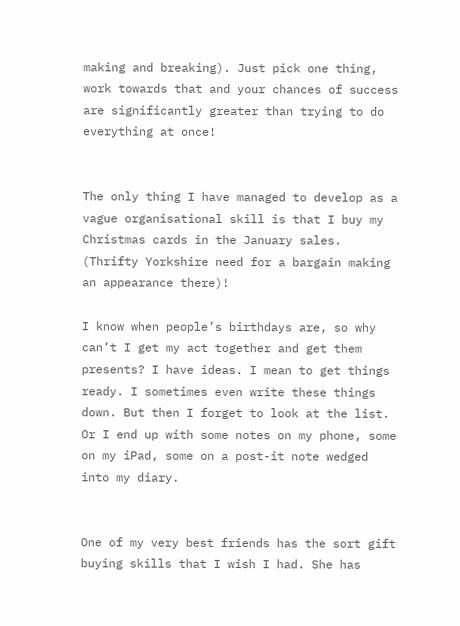making and breaking). Just pick one thing, work towards that and your chances of success are significantly greater than trying to do everything at once!


The only thing I have managed to develop as a vague organisational skill is that I buy my Christmas cards in the January sales. (Thrifty Yorkshire need for a bargain making an appearance there)!

I know when people’s birthdays are, so why can’t I get my act together and get them presents? I have ideas. I mean to get things ready. I sometimes even write these things down. But then I forget to look at the list. Or I end up with some notes on my phone, some on my iPad, some on a post-it note wedged into my diary.


One of my very best friends has the sort gift buying skills that I wish I had. She has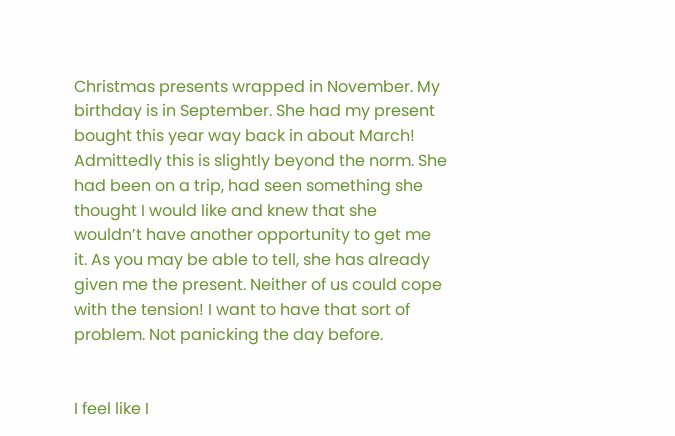Christmas presents wrapped in November. My birthday is in September. She had my present bought this year way back in about March! Admittedly this is slightly beyond the norm. She had been on a trip, had seen something she thought I would like and knew that she wouldn’t have another opportunity to get me it. As you may be able to tell, she has already given me the present. Neither of us could cope with the tension! I want to have that sort of problem. Not panicking the day before.


I feel like I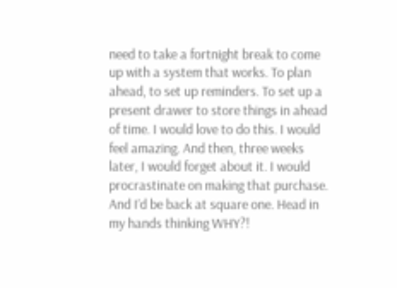need to take a fortnight break to come up with a system that works. To plan ahead, to set up reminders. To set up a present drawer to store things in ahead of time. I would love to do this. I would feel amazing. And then, three weeks later, I would forget about it. I would procrastinate on making that purchase. And I’d be back at square one. Head in my hands thinking WHY?!